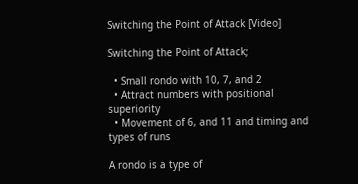Switching the Point of Attack [Video]

Switching the Point of Attack;

  • Small rondo with 10, 7, and 2
  • Attract numbers with positional superiority
  • Movement of 6, and 11 and timing and types of runs

A rondo is a type of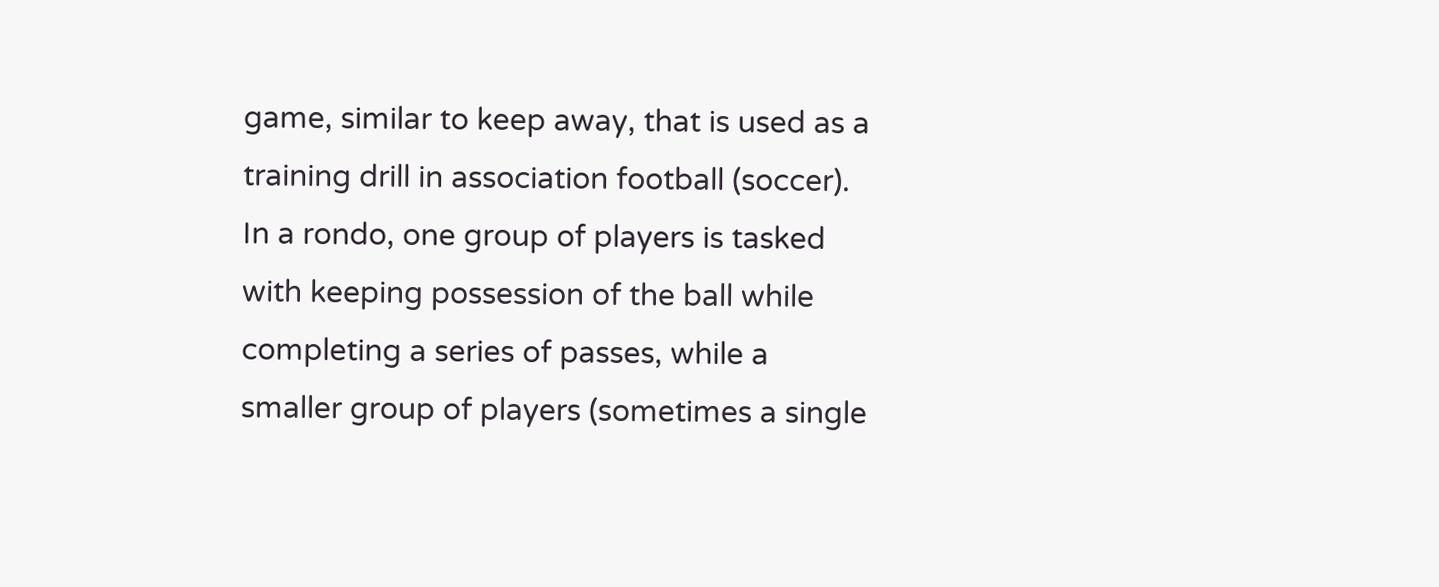game, similar to keep away, that is used as a training drill in association football (soccer). In a rondo, one group of players is tasked with keeping possession of the ball while completing a series of passes, while a smaller group of players (sometimes a single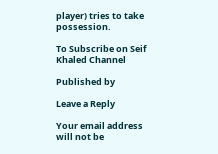player) tries to take possession.

To Subscribe on Seif Khaled Channel

Published by

Leave a Reply

Your email address will not be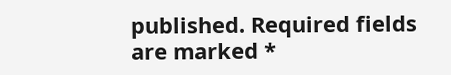published. Required fields are marked *